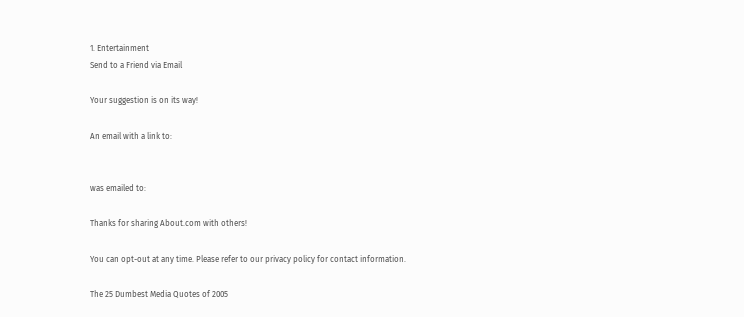1. Entertainment
Send to a Friend via Email

Your suggestion is on its way!

An email with a link to:


was emailed to:

Thanks for sharing About.com with others!

You can opt-out at any time. Please refer to our privacy policy for contact information.

The 25 Dumbest Media Quotes of 2005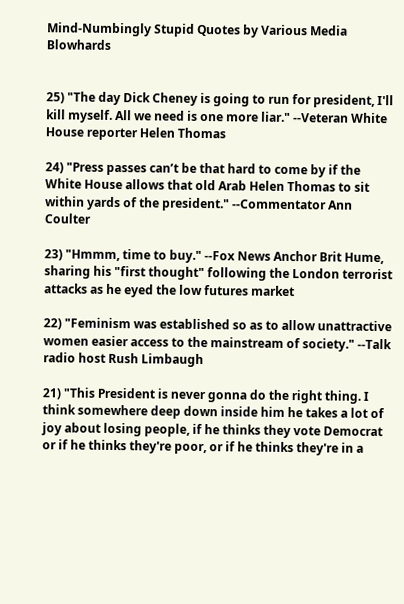Mind-Numbingly Stupid Quotes by Various Media Blowhards


25) "The day Dick Cheney is going to run for president, I'll kill myself. All we need is one more liar." --Veteran White House reporter Helen Thomas

24) "Press passes can’t be that hard to come by if the White House allows that old Arab Helen Thomas to sit within yards of the president." --Commentator Ann Coulter

23) "Hmmm, time to buy." --Fox News Anchor Brit Hume, sharing his "first thought" following the London terrorist attacks as he eyed the low futures market

22) "Feminism was established so as to allow unattractive women easier access to the mainstream of society." --Talk radio host Rush Limbaugh

21) "This President is never gonna do the right thing. I think somewhere deep down inside him he takes a lot of joy about losing people, if he thinks they vote Democrat or if he thinks they're poor, or if he thinks they're in a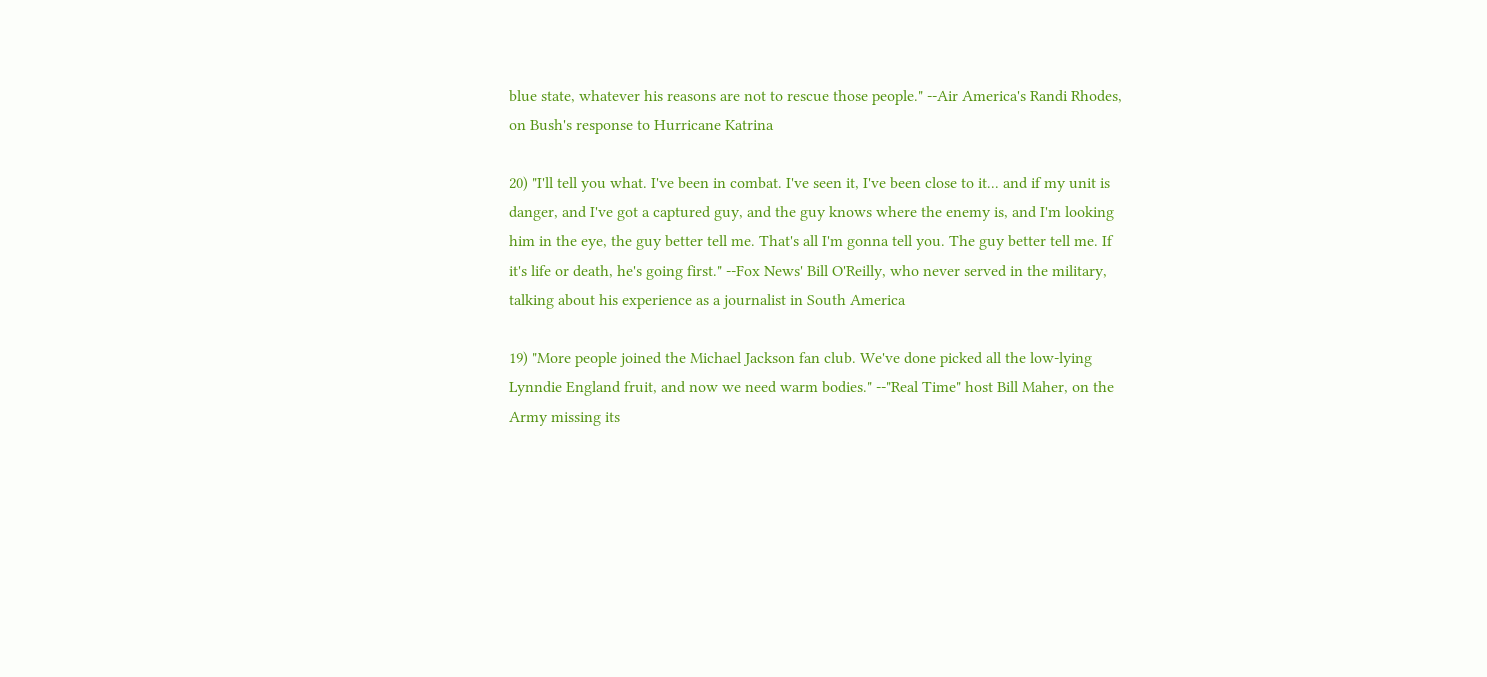blue state, whatever his reasons are not to rescue those people." --Air America's Randi Rhodes, on Bush's response to Hurricane Katrina

20) "I'll tell you what. I've been in combat. I've seen it, I've been close to it... and if my unit is danger, and I've got a captured guy, and the guy knows where the enemy is, and I'm looking him in the eye, the guy better tell me. That's all I'm gonna tell you. The guy better tell me. If it's life or death, he's going first." --Fox News' Bill O'Reilly, who never served in the military, talking about his experience as a journalist in South America

19) "More people joined the Michael Jackson fan club. We've done picked all the low-lying Lynndie England fruit, and now we need warm bodies." --"Real Time" host Bill Maher, on the Army missing its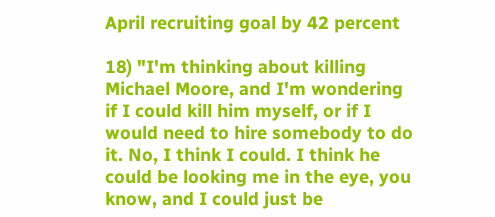April recruiting goal by 42 percent

18) "I'm thinking about killing Michael Moore, and I'm wondering if I could kill him myself, or if I would need to hire somebody to do it. No, I think I could. I think he could be looking me in the eye, you know, and I could just be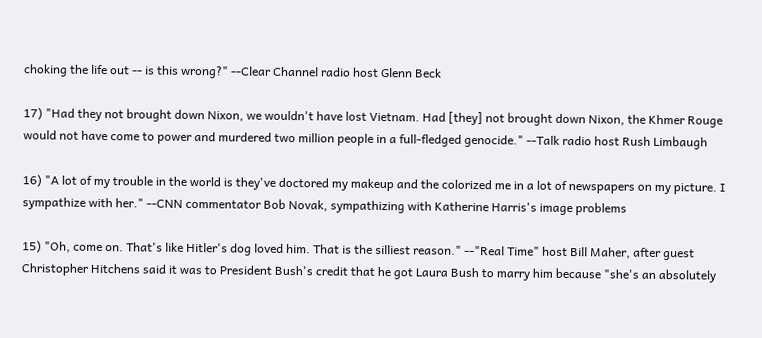choking the life out -- is this wrong?" --Clear Channel radio host Glenn Beck

17) "Had they not brought down Nixon, we wouldn't have lost Vietnam. Had [they] not brought down Nixon, the Khmer Rouge would not have come to power and murdered two million people in a full-fledged genocide." --Talk radio host Rush Limbaugh

16) "A lot of my trouble in the world is they've doctored my makeup and the colorized me in a lot of newspapers on my picture. I sympathize with her." --CNN commentator Bob Novak, sympathizing with Katherine Harris's image problems

15) "Oh, come on. That's like Hitler's dog loved him. That is the silliest reason." --"Real Time" host Bill Maher, after guest Christopher Hitchens said it was to President Bush's credit that he got Laura Bush to marry him because "she's an absolutely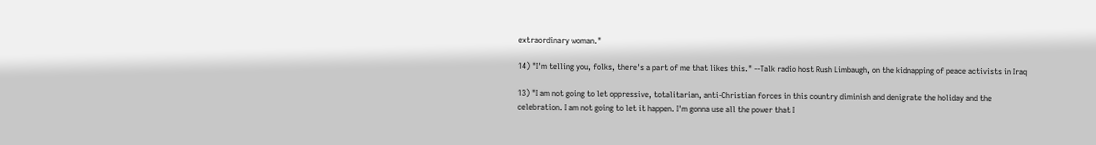extraordinary woman."

14) "I'm telling you, folks, there's a part of me that likes this." --Talk radio host Rush Limbaugh, on the kidnapping of peace activists in Iraq

13) "I am not going to let oppressive, totalitarian, anti-Christian forces in this country diminish and denigrate the holiday and the celebration. I am not going to let it happen. I'm gonna use all the power that I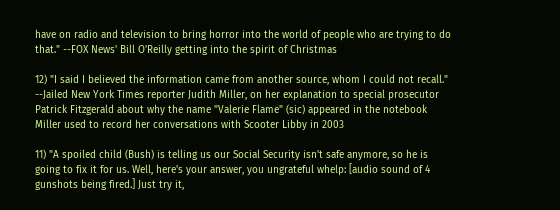have on radio and television to bring horror into the world of people who are trying to do that." --FOX News' Bill O'Reilly getting into the spirit of Christmas

12) "I said I believed the information came from another source, whom I could not recall." --Jailed New York Times reporter Judith Miller, on her explanation to special prosecutor Patrick Fitzgerald about why the name "Valerie Flame" (sic) appeared in the notebook Miller used to record her conversations with Scooter Libby in 2003

11) "A spoiled child (Bush) is telling us our Social Security isn't safe anymore, so he is going to fix it for us. Well, here's your answer, you ungrateful whelp: [audio sound of 4 gunshots being fired.] Just try it,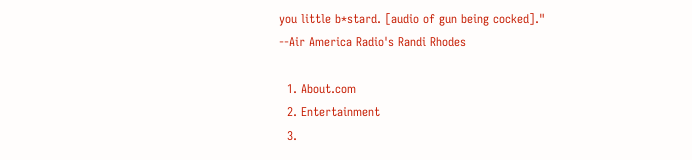you little b*stard. [audio of gun being cocked]." --Air America Radio's Randi Rhodes

  1. About.com
  2. Entertainment
  3.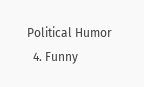Political Humor
  4. Funny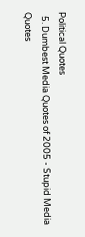Political Quotes
  5. Dumbest Media Quotes of 2005 - Stupid Media Quotes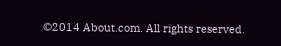©2014 About.com. All rights reserved.